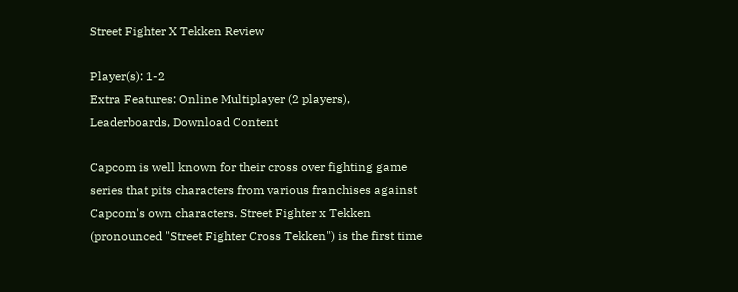Street Fighter X Tekken Review

Player(s): 1-2
Extra Features: Online Multiplayer (2 players), Leaderboards, Download Content

Capcom is well known for their cross over fighting game series that pits characters from various franchises against Capcom's own characters. Street Fighter x Tekken (pronounced "Street Fighter Cross Tekken") is the first time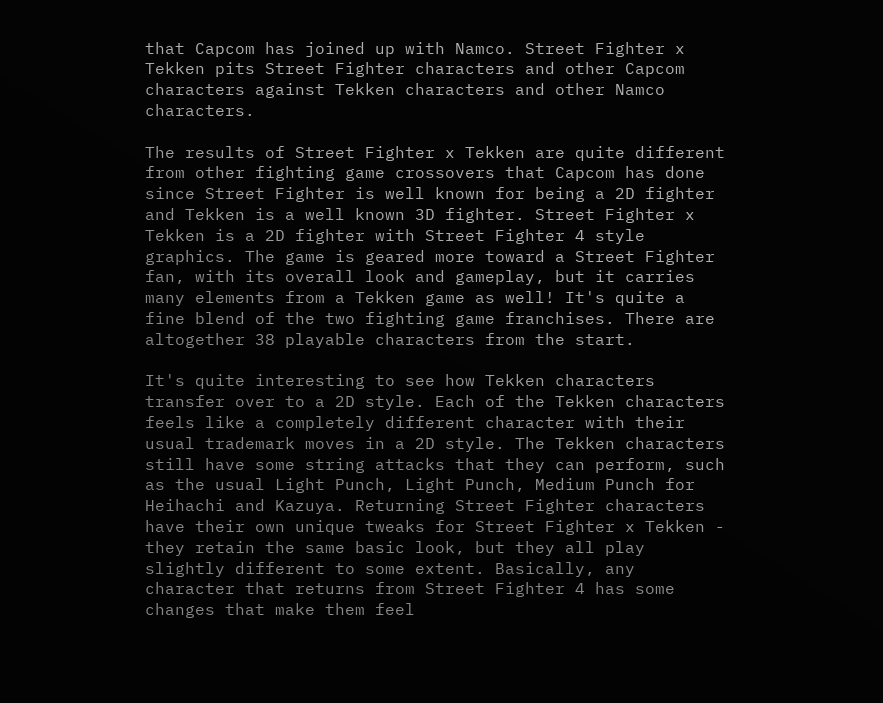that Capcom has joined up with Namco. Street Fighter x Tekken pits Street Fighter characters and other Capcom characters against Tekken characters and other Namco characters.

The results of Street Fighter x Tekken are quite different from other fighting game crossovers that Capcom has done since Street Fighter is well known for being a 2D fighter and Tekken is a well known 3D fighter. Street Fighter x Tekken is a 2D fighter with Street Fighter 4 style graphics. The game is geared more toward a Street Fighter fan, with its overall look and gameplay, but it carries many elements from a Tekken game as well! It's quite a fine blend of the two fighting game franchises. There are altogether 38 playable characters from the start.

It's quite interesting to see how Tekken characters transfer over to a 2D style. Each of the Tekken characters feels like a completely different character with their usual trademark moves in a 2D style. The Tekken characters still have some string attacks that they can perform, such as the usual Light Punch, Light Punch, Medium Punch for Heihachi and Kazuya. Returning Street Fighter characters have their own unique tweaks for Street Fighter x Tekken - they retain the same basic look, but they all play slightly different to some extent. Basically, any character that returns from Street Fighter 4 has some changes that make them feel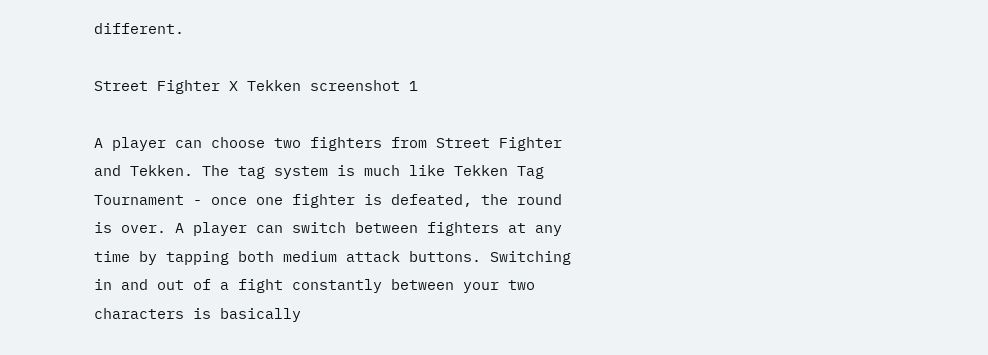different.

Street Fighter X Tekken screenshot 1

A player can choose two fighters from Street Fighter and Tekken. The tag system is much like Tekken Tag Tournament - once one fighter is defeated, the round is over. A player can switch between fighters at any time by tapping both medium attack buttons. Switching in and out of a fight constantly between your two characters is basically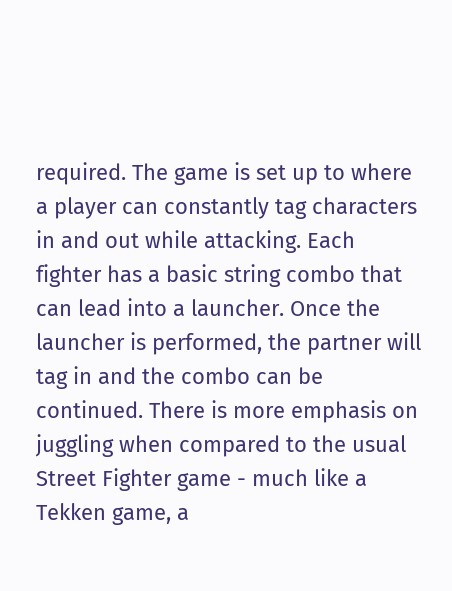required. The game is set up to where a player can constantly tag characters in and out while attacking. Each fighter has a basic string combo that can lead into a launcher. Once the launcher is performed, the partner will tag in and the combo can be continued. There is more emphasis on juggling when compared to the usual Street Fighter game - much like a Tekken game, a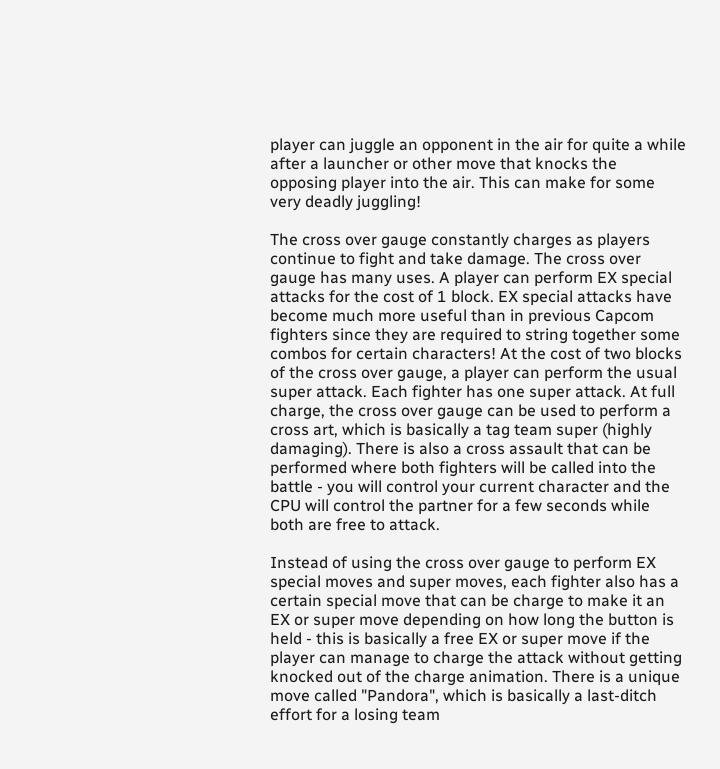player can juggle an opponent in the air for quite a while after a launcher or other move that knocks the opposing player into the air. This can make for some very deadly juggling!

The cross over gauge constantly charges as players continue to fight and take damage. The cross over gauge has many uses. A player can perform EX special attacks for the cost of 1 block. EX special attacks have become much more useful than in previous Capcom fighters since they are required to string together some combos for certain characters! At the cost of two blocks of the cross over gauge, a player can perform the usual super attack. Each fighter has one super attack. At full charge, the cross over gauge can be used to perform a cross art, which is basically a tag team super (highly damaging). There is also a cross assault that can be performed where both fighters will be called into the battle - you will control your current character and the CPU will control the partner for a few seconds while both are free to attack.

Instead of using the cross over gauge to perform EX special moves and super moves, each fighter also has a certain special move that can be charge to make it an EX or super move depending on how long the button is held - this is basically a free EX or super move if the player can manage to charge the attack without getting knocked out of the charge animation. There is a unique move called "Pandora", which is basically a last-ditch effort for a losing team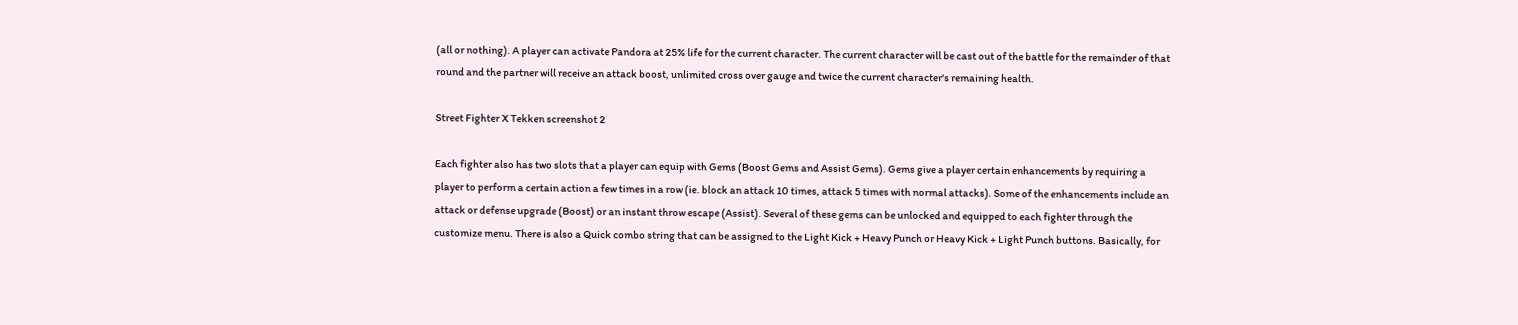(all or nothing). A player can activate Pandora at 25% life for the current character. The current character will be cast out of the battle for the remainder of that round and the partner will receive an attack boost, unlimited cross over gauge and twice the current character's remaining health.

Street Fighter X Tekken screenshot 2

Each fighter also has two slots that a player can equip with Gems (Boost Gems and Assist Gems). Gems give a player certain enhancements by requiring a player to perform a certain action a few times in a row (ie. block an attack 10 times, attack 5 times with normal attacks). Some of the enhancements include an attack or defense upgrade (Boost) or an instant throw escape (Assist). Several of these gems can be unlocked and equipped to each fighter through the customize menu. There is also a Quick combo string that can be assigned to the Light Kick + Heavy Punch or Heavy Kick + Light Punch buttons. Basically, for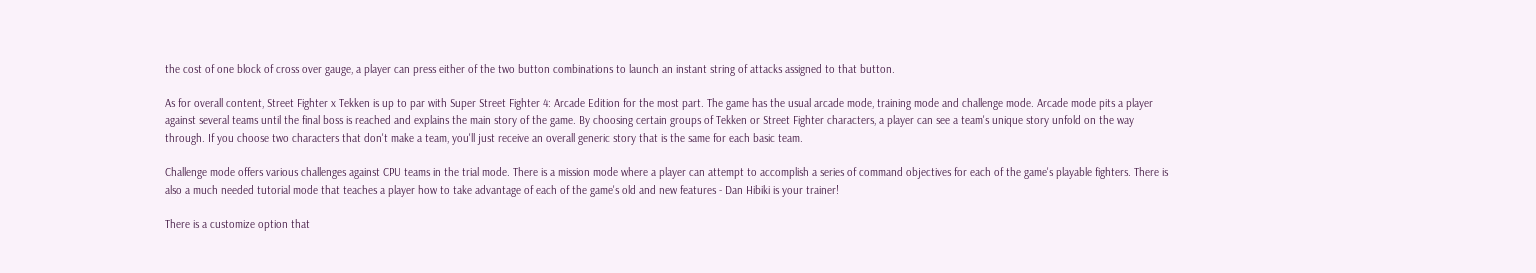the cost of one block of cross over gauge, a player can press either of the two button combinations to launch an instant string of attacks assigned to that button.

As for overall content, Street Fighter x Tekken is up to par with Super Street Fighter 4: Arcade Edition for the most part. The game has the usual arcade mode, training mode and challenge mode. Arcade mode pits a player against several teams until the final boss is reached and explains the main story of the game. By choosing certain groups of Tekken or Street Fighter characters, a player can see a team's unique story unfold on the way through. If you choose two characters that don't make a team, you'll just receive an overall generic story that is the same for each basic team.

Challenge mode offers various challenges against CPU teams in the trial mode. There is a mission mode where a player can attempt to accomplish a series of command objectives for each of the game's playable fighters. There is also a much needed tutorial mode that teaches a player how to take advantage of each of the game's old and new features - Dan Hibiki is your trainer!

There is a customize option that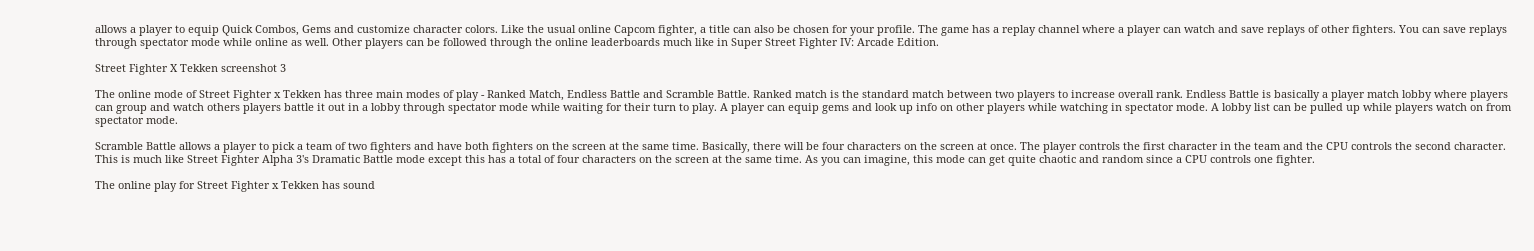allows a player to equip Quick Combos, Gems and customize character colors. Like the usual online Capcom fighter, a title can also be chosen for your profile. The game has a replay channel where a player can watch and save replays of other fighters. You can save replays through spectator mode while online as well. Other players can be followed through the online leaderboards much like in Super Street Fighter IV: Arcade Edition.

Street Fighter X Tekken screenshot 3

The online mode of Street Fighter x Tekken has three main modes of play - Ranked Match, Endless Battle and Scramble Battle. Ranked match is the standard match between two players to increase overall rank. Endless Battle is basically a player match lobby where players can group and watch others players battle it out in a lobby through spectator mode while waiting for their turn to play. A player can equip gems and look up info on other players while watching in spectator mode. A lobby list can be pulled up while players watch on from spectator mode.

Scramble Battle allows a player to pick a team of two fighters and have both fighters on the screen at the same time. Basically, there will be four characters on the screen at once. The player controls the first character in the team and the CPU controls the second character. This is much like Street Fighter Alpha 3's Dramatic Battle mode except this has a total of four characters on the screen at the same time. As you can imagine, this mode can get quite chaotic and random since a CPU controls one fighter.

The online play for Street Fighter x Tekken has sound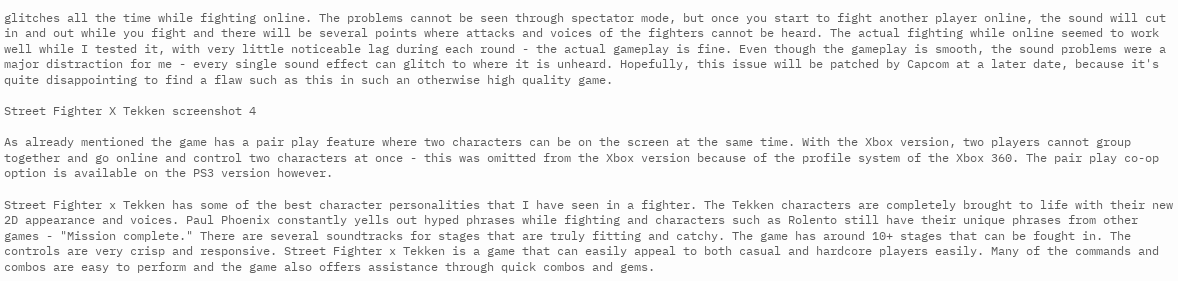glitches all the time while fighting online. The problems cannot be seen through spectator mode, but once you start to fight another player online, the sound will cut in and out while you fight and there will be several points where attacks and voices of the fighters cannot be heard. The actual fighting while online seemed to work well while I tested it, with very little noticeable lag during each round - the actual gameplay is fine. Even though the gameplay is smooth, the sound problems were a major distraction for me - every single sound effect can glitch to where it is unheard. Hopefully, this issue will be patched by Capcom at a later date, because it's quite disappointing to find a flaw such as this in such an otherwise high quality game.

Street Fighter X Tekken screenshot 4

As already mentioned the game has a pair play feature where two characters can be on the screen at the same time. With the Xbox version, two players cannot group together and go online and control two characters at once - this was omitted from the Xbox version because of the profile system of the Xbox 360. The pair play co-op option is available on the PS3 version however.

Street Fighter x Tekken has some of the best character personalities that I have seen in a fighter. The Tekken characters are completely brought to life with their new 2D appearance and voices. Paul Phoenix constantly yells out hyped phrases while fighting and characters such as Rolento still have their unique phrases from other games - "Mission complete." There are several soundtracks for stages that are truly fitting and catchy. The game has around 10+ stages that can be fought in. The controls are very crisp and responsive. Street Fighter x Tekken is a game that can easily appeal to both casual and hardcore players easily. Many of the commands and combos are easy to perform and the game also offers assistance through quick combos and gems.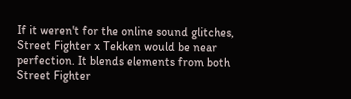If it weren't for the online sound glitches, Street Fighter x Tekken would be near perfection. It blends elements from both Street Fighter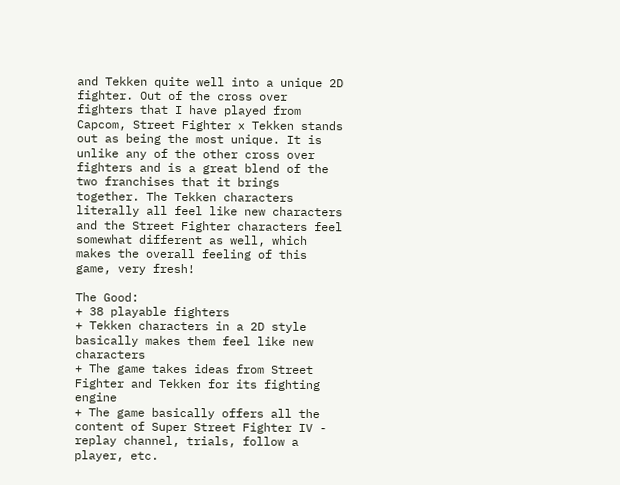and Tekken quite well into a unique 2D fighter. Out of the cross over fighters that I have played from Capcom, Street Fighter x Tekken stands out as being the most unique. It is unlike any of the other cross over fighters and is a great blend of the two franchises that it brings together. The Tekken characters literally all feel like new characters and the Street Fighter characters feel somewhat different as well, which makes the overall feeling of this game, very fresh!

The Good:
+ 38 playable fighters
+ Tekken characters in a 2D style basically makes them feel like new characters
+ The game takes ideas from Street Fighter and Tekken for its fighting engine
+ The game basically offers all the content of Super Street Fighter IV - replay channel, trials, follow a player, etc.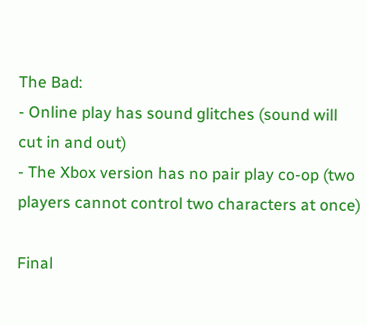The Bad:
- Online play has sound glitches (sound will cut in and out)
- The Xbox version has no pair play co-op (two players cannot control two characters at once)

Final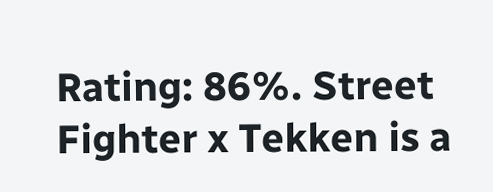Rating: 86%. Street Fighter x Tekken is a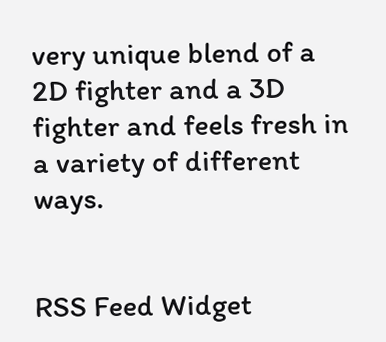very unique blend of a 2D fighter and a 3D fighter and feels fresh in a variety of different ways.


RSS Feed Widget